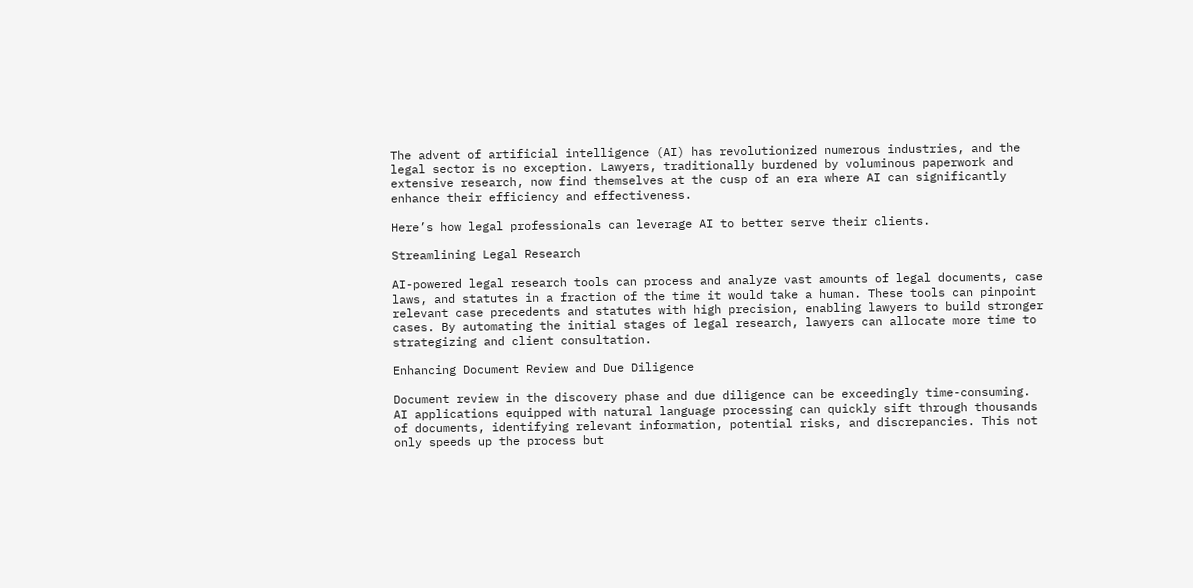The advent of artificial intelligence (AI) has revolutionized numerous industries, and the legal sector is no exception. Lawyers, traditionally burdened by voluminous paperwork and extensive research, now find themselves at the cusp of an era where AI can significantly enhance their efficiency and effectiveness.

Here’s how legal professionals can leverage AI to better serve their clients.

Streamlining Legal Research

AI-powered legal research tools can process and analyze vast amounts of legal documents, case laws, and statutes in a fraction of the time it would take a human. These tools can pinpoint relevant case precedents and statutes with high precision, enabling lawyers to build stronger cases. By automating the initial stages of legal research, lawyers can allocate more time to strategizing and client consultation.

Enhancing Document Review and Due Diligence

Document review in the discovery phase and due diligence can be exceedingly time-consuming. AI applications equipped with natural language processing can quickly sift through thousands of documents, identifying relevant information, potential risks, and discrepancies. This not only speeds up the process but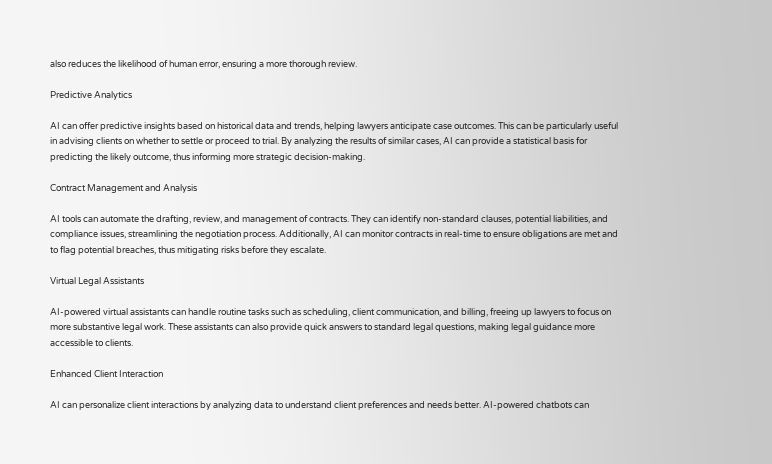also reduces the likelihood of human error, ensuring a more thorough review.

Predictive Analytics

AI can offer predictive insights based on historical data and trends, helping lawyers anticipate case outcomes. This can be particularly useful in advising clients on whether to settle or proceed to trial. By analyzing the results of similar cases, AI can provide a statistical basis for predicting the likely outcome, thus informing more strategic decision-making.

Contract Management and Analysis

AI tools can automate the drafting, review, and management of contracts. They can identify non-standard clauses, potential liabilities, and compliance issues, streamlining the negotiation process. Additionally, AI can monitor contracts in real-time to ensure obligations are met and to flag potential breaches, thus mitigating risks before they escalate.

Virtual Legal Assistants

AI-powered virtual assistants can handle routine tasks such as scheduling, client communication, and billing, freeing up lawyers to focus on more substantive legal work. These assistants can also provide quick answers to standard legal questions, making legal guidance more accessible to clients.

Enhanced Client Interaction

AI can personalize client interactions by analyzing data to understand client preferences and needs better. AI-powered chatbots can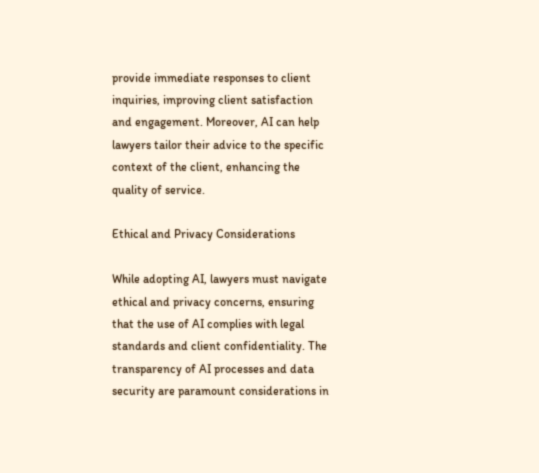provide immediate responses to client inquiries, improving client satisfaction and engagement. Moreover, AI can help lawyers tailor their advice to the specific context of the client, enhancing the quality of service.

Ethical and Privacy Considerations

While adopting AI, lawyers must navigate ethical and privacy concerns, ensuring that the use of AI complies with legal standards and client confidentiality. The transparency of AI processes and data security are paramount considerations in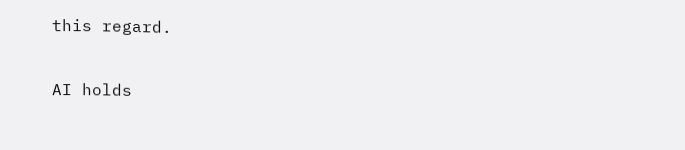this regard.

AI holds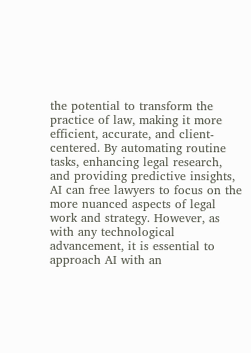the potential to transform the practice of law, making it more efficient, accurate, and client-centered. By automating routine tasks, enhancing legal research, and providing predictive insights, AI can free lawyers to focus on the more nuanced aspects of legal work and strategy. However, as with any technological advancement, it is essential to approach AI with an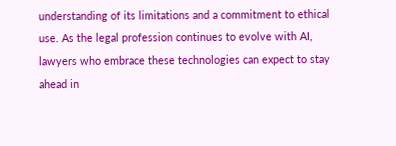understanding of its limitations and a commitment to ethical use. As the legal profession continues to evolve with AI, lawyers who embrace these technologies can expect to stay ahead in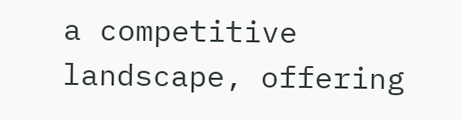a competitive landscape, offering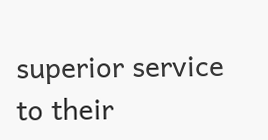superior service to their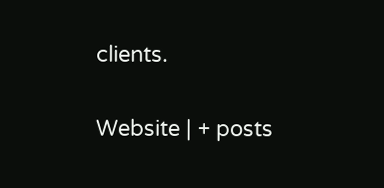clients.

Website | + posts